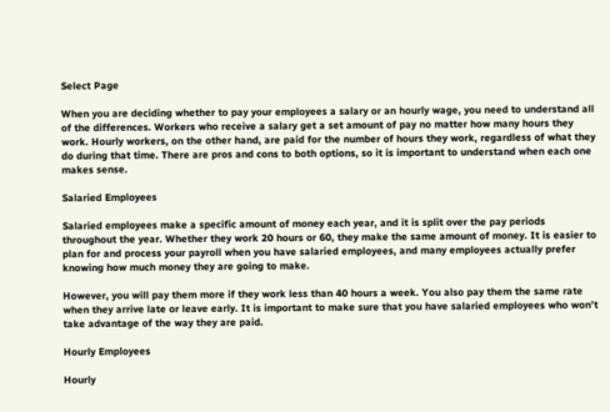Select Page

When you are deciding whether to pay your employees a salary or an hourly wage, you need to understand all of the differences. Workers who receive a salary get a set amount of pay no matter how many hours they work. Hourly workers, on the other hand, are paid for the number of hours they work, regardless of what they do during that time. There are pros and cons to both options, so it is important to understand when each one makes sense.

Salaried Employees

Salaried employees make a specific amount of money each year, and it is split over the pay periods throughout the year. Whether they work 20 hours or 60, they make the same amount of money. It is easier to plan for and process your payroll when you have salaried employees, and many employees actually prefer knowing how much money they are going to make.

However, you will pay them more if they work less than 40 hours a week. You also pay them the same rate when they arrive late or leave early. It is important to make sure that you have salaried employees who won’t take advantage of the way they are paid.

Hourly Employees

Hourly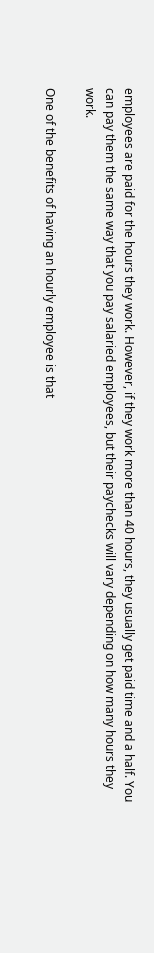employees are paid for the hours they work. However, if they work more than 40 hours, they usually get paid time and a half. You can pay them the same way that you pay salaried employees, but their paychecks will vary depending on how many hours they work.

One of the benefits of having an hourly employee is that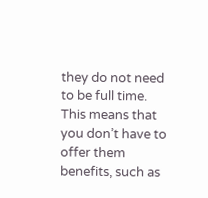they do not need to be full time. This means that you don’t have to offer them benefits, such as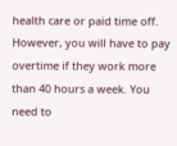health care or paid time off. However, you will have to pay overtime if they work more than 40 hours a week. You need to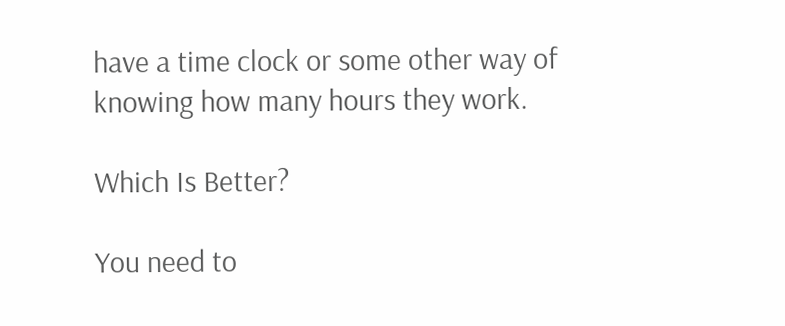have a time clock or some other way of knowing how many hours they work.

Which Is Better?

You need to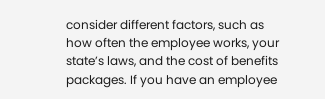consider different factors, such as how often the employee works, your state’s laws, and the cost of benefits packages. If you have an employee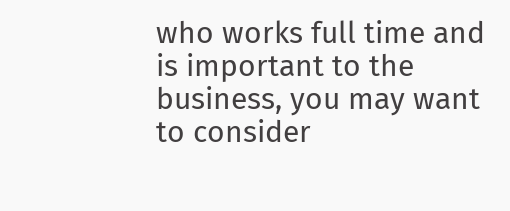who works full time and is important to the business, you may want to consider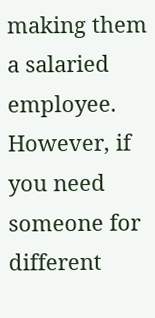making them a salaried employee. However, if you need someone for different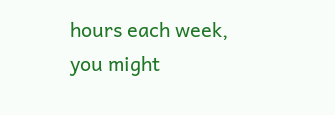hours each week, you might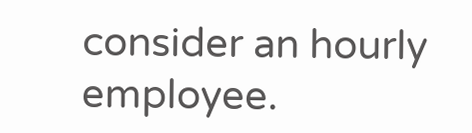consider an hourly employee.